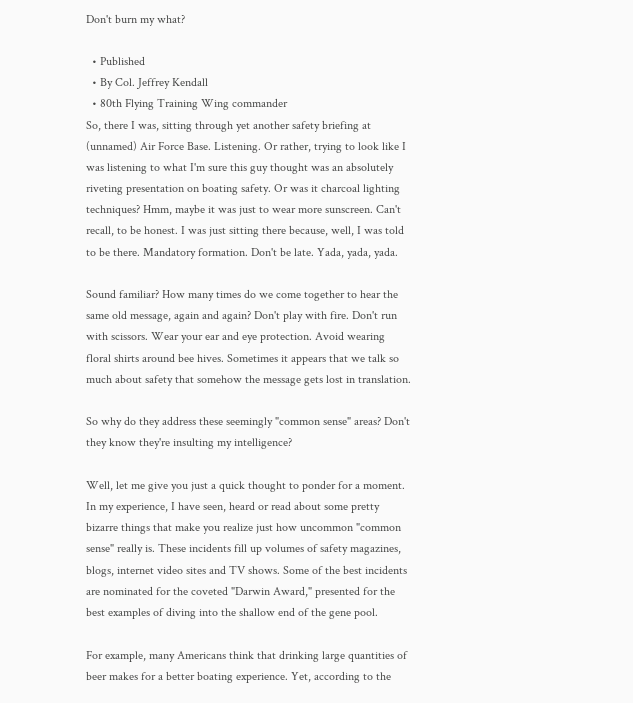Don't burn my what?

  • Published
  • By Col. Jeffrey Kendall
  • 80th Flying Training Wing commander
So, there I was, sitting through yet another safety briefing at (unnamed) Air Force Base. Listening. Or rather, trying to look like I was listening to what I'm sure this guy thought was an absolutely riveting presentation on boating safety. Or was it charcoal lighting techniques? Hmm, maybe it was just to wear more sunscreen. Can't recall, to be honest. I was just sitting there because, well, I was told to be there. Mandatory formation. Don't be late. Yada, yada, yada.

Sound familiar? How many times do we come together to hear the same old message, again and again? Don't play with fire. Don't run with scissors. Wear your ear and eye protection. Avoid wearing floral shirts around bee hives. Sometimes it appears that we talk so much about safety that somehow the message gets lost in translation.

So why do they address these seemingly "common sense" areas? Don't they know they're insulting my intelligence?

Well, let me give you just a quick thought to ponder for a moment. In my experience, I have seen, heard or read about some pretty bizarre things that make you realize just how uncommon "common sense" really is. These incidents fill up volumes of safety magazines, blogs, internet video sites and TV shows. Some of the best incidents are nominated for the coveted "Darwin Award," presented for the best examples of diving into the shallow end of the gene pool.

For example, many Americans think that drinking large quantities of beer makes for a better boating experience. Yet, according to the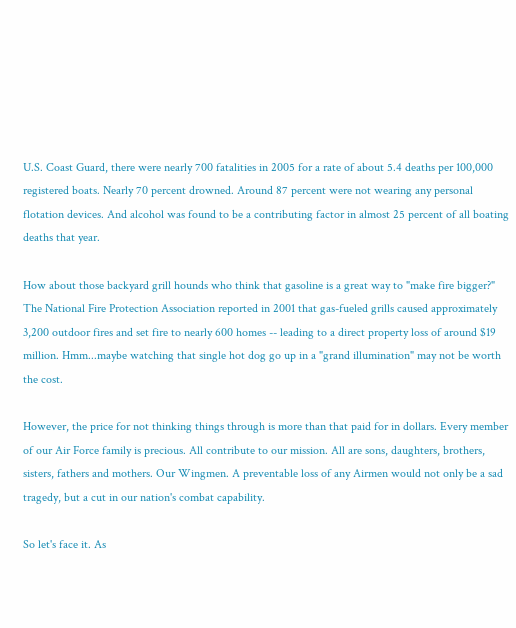U.S. Coast Guard, there were nearly 700 fatalities in 2005 for a rate of about 5.4 deaths per 100,000 registered boats. Nearly 70 percent drowned. Around 87 percent were not wearing any personal flotation devices. And alcohol was found to be a contributing factor in almost 25 percent of all boating deaths that year.

How about those backyard grill hounds who think that gasoline is a great way to "make fire bigger?" The National Fire Protection Association reported in 2001 that gas-fueled grills caused approximately 3,200 outdoor fires and set fire to nearly 600 homes -- leading to a direct property loss of around $19 million. Hmm...maybe watching that single hot dog go up in a "grand illumination" may not be worth the cost.

However, the price for not thinking things through is more than that paid for in dollars. Every member of our Air Force family is precious. All contribute to our mission. All are sons, daughters, brothers, sisters, fathers and mothers. Our Wingmen. A preventable loss of any Airmen would not only be a sad tragedy, but a cut in our nation's combat capability.

So let's face it. As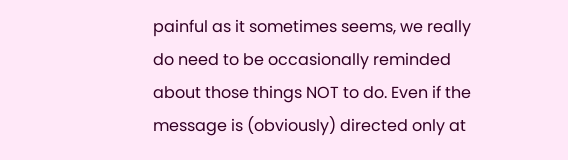painful as it sometimes seems, we really do need to be occasionally reminded about those things NOT to do. Even if the message is (obviously) directed only at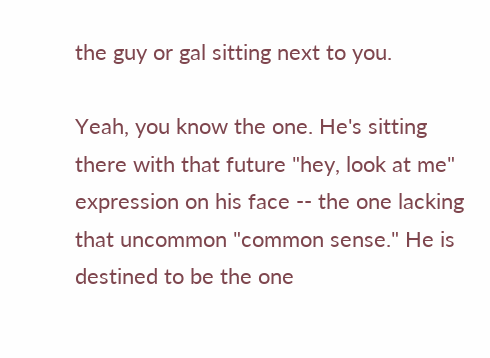the guy or gal sitting next to you.

Yeah, you know the one. He's sitting there with that future "hey, look at me" expression on his face -- the one lacking that uncommon "common sense." He is destined to be the one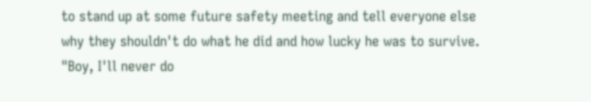to stand up at some future safety meeting and tell everyone else why they shouldn't do what he did and how lucky he was to survive. "Boy, I'll never do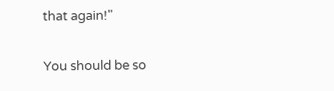that again!"

You should be so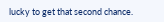lucky to get that second chance.